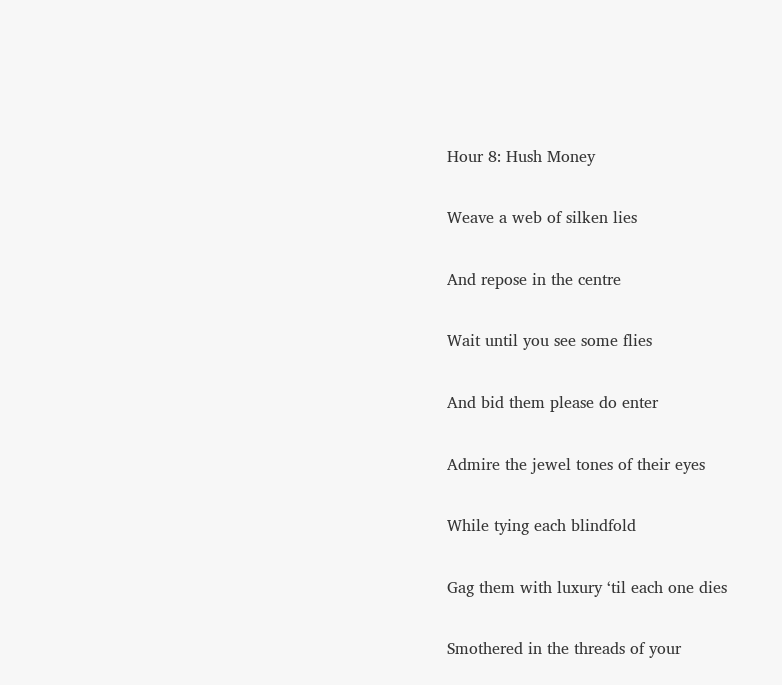Hour 8: Hush Money

Weave a web of silken lies

And repose in the centre

Wait until you see some flies

And bid them please do enter

Admire the jewel tones of their eyes

While tying each blindfold

Gag them with luxury ‘til each one dies

Smothered in the threads of your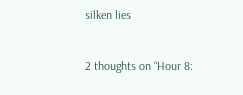silken lies

2 thoughts on “Hour 8: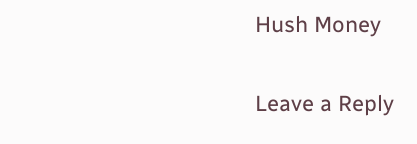Hush Money

Leave a Reply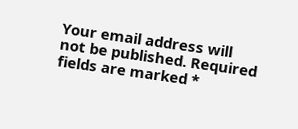Your email address will not be published. Required fields are marked *